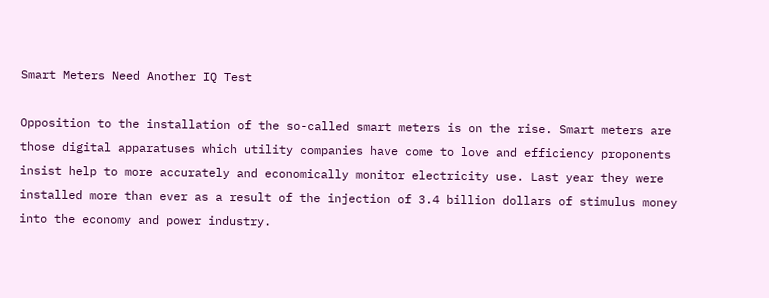Smart Meters Need Another IQ Test

Opposition to the installation of the so-called smart meters is on the rise. Smart meters are those digital apparatuses which utility companies have come to love and efficiency proponents insist help to more accurately and economically monitor electricity use. Last year they were installed more than ever as a result of the injection of 3.4 billion dollars of stimulus money into the economy and power industry.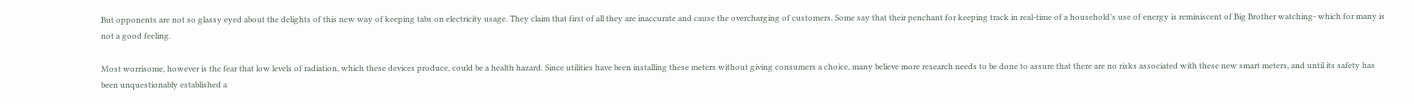But opponents are not so glassy eyed about the delights of this new way of keeping tabs on electricity usage. They claim that first of all they are inaccurate and cause the overcharging of customers. Some say that their penchant for keeping track in real-time of a household’s use of energy is reminiscent of Big Brother watching- which for many is not a good feeling.

Most worrisome, however is the fear that low levels of radiation, which these devices produce, could be a health hazard. Since utilities have been installing these meters without giving consumers a choice, many believe more research needs to be done to assure that there are no risks associated with these new smart meters, and until its safety has been unquestionably established a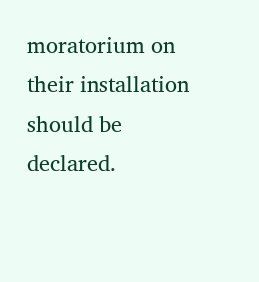moratorium on their installation should be declared.